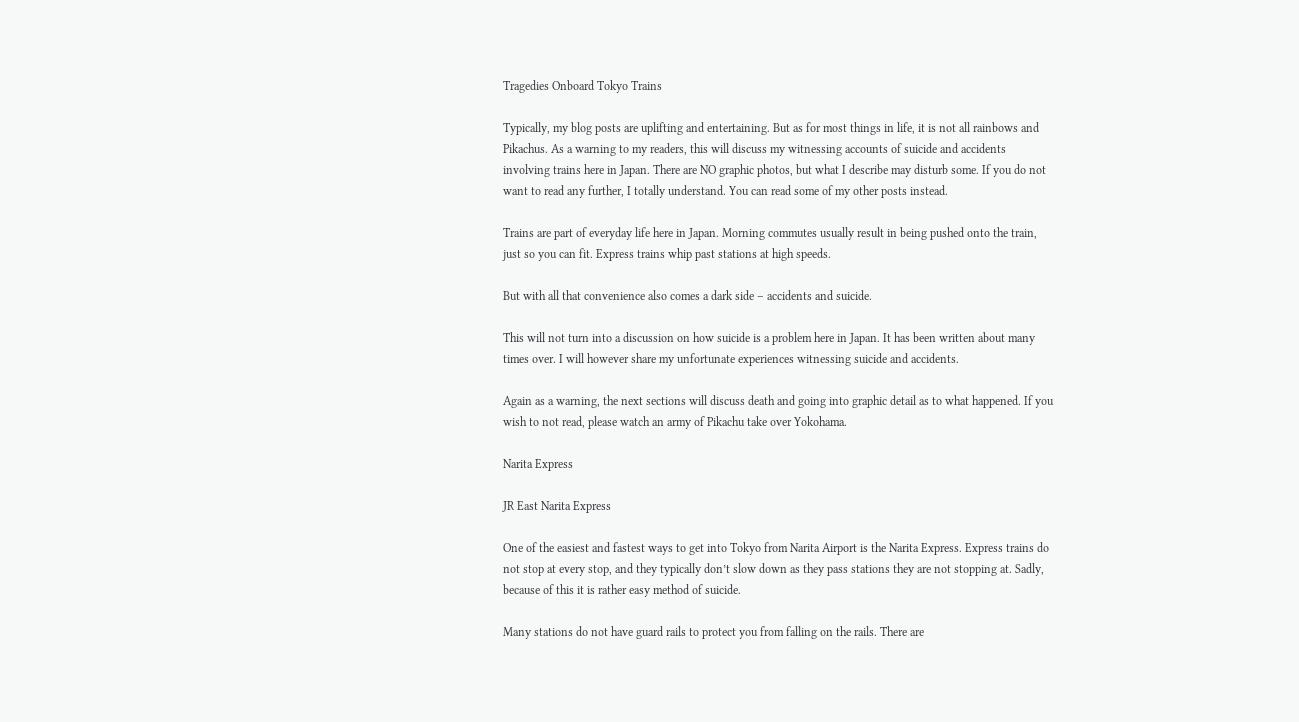Tragedies Onboard Tokyo Trains

Typically, my blog posts are uplifting and entertaining. But as for most things in life, it is not all rainbows and Pikachus. As a warning to my readers, this will discuss my witnessing accounts of suicide and accidents involving trains here in Japan. There are NO graphic photos, but what I describe may disturb some. If you do not want to read any further, I totally understand. You can read some of my other posts instead.

Trains are part of everyday life here in Japan. Morning commutes usually result in being pushed onto the train, just so you can fit. Express trains whip past stations at high speeds.

But with all that convenience also comes a dark side – accidents and suicide.

This will not turn into a discussion on how suicide is a problem here in Japan. It has been written about many times over. I will however share my unfortunate experiences witnessing suicide and accidents.

Again as a warning, the next sections will discuss death and going into graphic detail as to what happened. If you wish to not read, please watch an army of Pikachu take over Yokohama.

Narita Express

JR East Narita Express

One of the easiest and fastest ways to get into Tokyo from Narita Airport is the Narita Express. Express trains do not stop at every stop, and they typically don’t slow down as they pass stations they are not stopping at. Sadly, because of this it is rather easy method of suicide.

Many stations do not have guard rails to protect you from falling on the rails. There are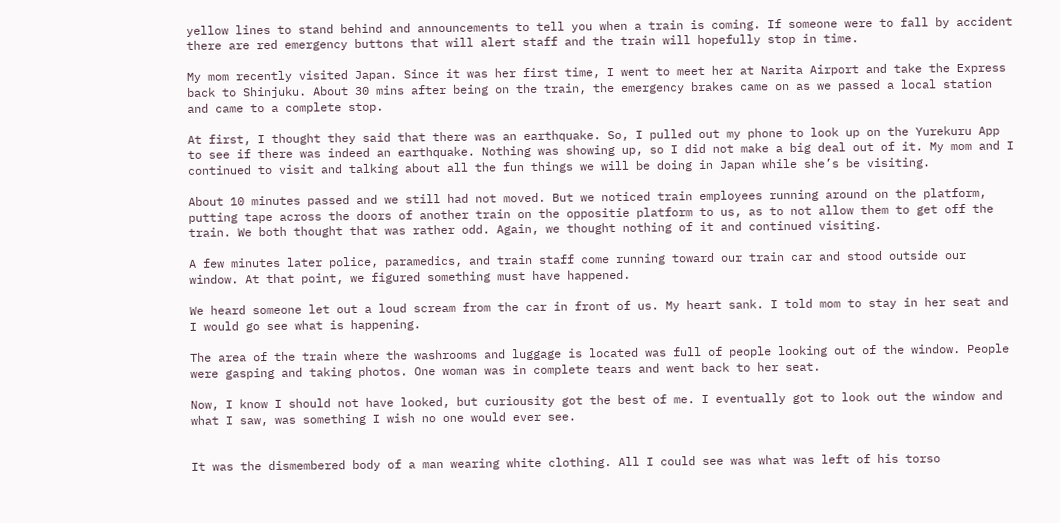yellow lines to stand behind and announcements to tell you when a train is coming. If someone were to fall by accident there are red emergency buttons that will alert staff and the train will hopefully stop in time.

My mom recently visited Japan. Since it was her first time, I went to meet her at Narita Airport and take the Express back to Shinjuku. About 30 mins after being on the train, the emergency brakes came on as we passed a local station and came to a complete stop.

At first, I thought they said that there was an earthquake. So, I pulled out my phone to look up on the Yurekuru App to see if there was indeed an earthquake. Nothing was showing up, so I did not make a big deal out of it. My mom and I continued to visit and talking about all the fun things we will be doing in Japan while she’s be visiting.

About 10 minutes passed and we still had not moved. But we noticed train employees running around on the platform, putting tape across the doors of another train on the oppositie platform to us, as to not allow them to get off the train. We both thought that was rather odd. Again, we thought nothing of it and continued visiting.

A few minutes later police, paramedics, and train staff come running toward our train car and stood outside our window. At that point, we figured something must have happened.

We heard someone let out a loud scream from the car in front of us. My heart sank. I told mom to stay in her seat and I would go see what is happening.

The area of the train where the washrooms and luggage is located was full of people looking out of the window. People were gasping and taking photos. One woman was in complete tears and went back to her seat.

Now, I know I should not have looked, but curiousity got the best of me. I eventually got to look out the window and what I saw, was something I wish no one would ever see.


It was the dismembered body of a man wearing white clothing. All I could see was what was left of his torso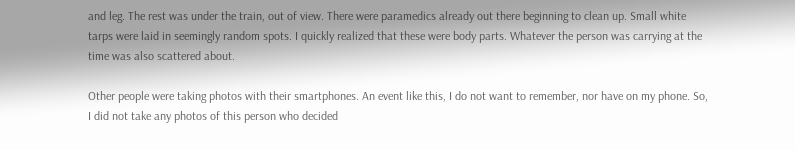and leg. The rest was under the train, out of view. There were paramedics already out there beginning to clean up. Small white tarps were laid in seemingly random spots. I quickly realized that these were body parts. Whatever the person was carrying at the time was also scattered about.

Other people were taking photos with their smartphones. An event like this, I do not want to remember, nor have on my phone. So, I did not take any photos of this person who decided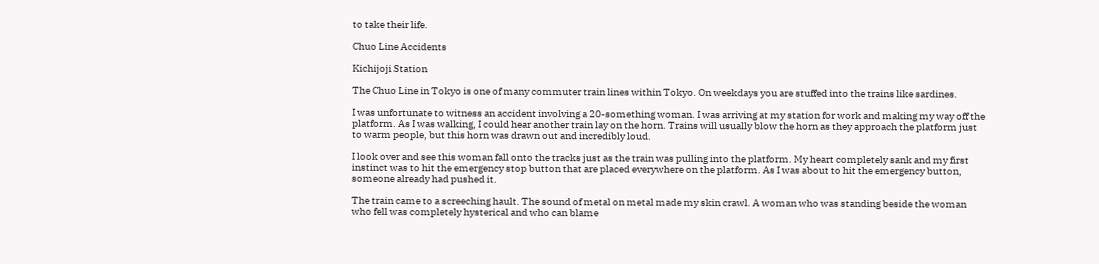to take their life.

Chuo Line Accidents

Kichijoji Station

The Chuo Line in Tokyo is one of many commuter train lines within Tokyo. On weekdays you are stuffed into the trains like sardines.

I was unfortunate to witness an accident involving a 20-something woman. I was arriving at my station for work and making my way off the platform. As I was walking, I could hear another train lay on the horn. Trains will usually blow the horn as they approach the platform just to warm people, but this horn was drawn out and incredibly loud.

I look over and see this woman fall onto the tracks just as the train was pulling into the platform. My heart completely sank and my first instinct was to hit the emergency stop button that are placed everywhere on the platform. As I was about to hit the emergency button, someone already had pushed it.

The train came to a screeching hault. The sound of metal on metal made my skin crawl. A woman who was standing beside the woman who fell was completely hysterical and who can blame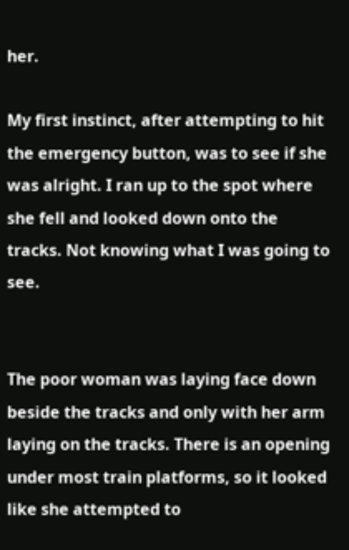her.

My first instinct, after attempting to hit the emergency button, was to see if she was alright. I ran up to the spot where she fell and looked down onto the tracks. Not knowing what I was going to see.


The poor woman was laying face down beside the tracks and only with her arm laying on the tracks. There is an opening under most train platforms, so it looked like she attempted to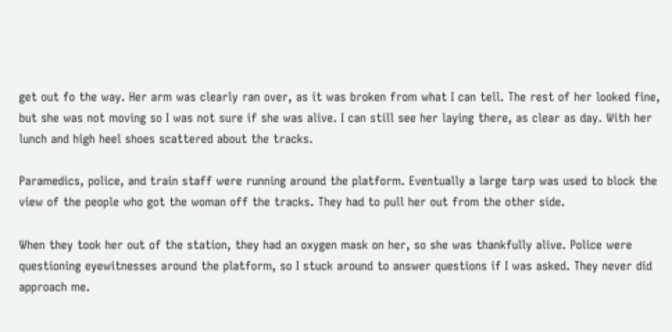get out fo the way. Her arm was clearly ran over, as it was broken from what I can tell. The rest of her looked fine, but she was not moving so I was not sure if she was alive. I can still see her laying there, as clear as day. With her lunch and high heel shoes scattered about the tracks.

Paramedics, police, and train staff were running around the platform. Eventually a large tarp was used to block the view of the people who got the woman off the tracks. They had to pull her out from the other side.

When they took her out of the station, they had an oxygen mask on her, so she was thankfully alive. Police were questioning eyewitnesses around the platform, so I stuck around to answer questions if I was asked. They never did approach me.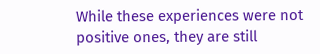While these experiences were not positive ones, they are still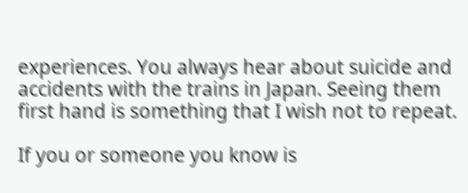experiences. You always hear about suicide and accidents with the trains in Japan. Seeing them first hand is something that I wish not to repeat.

If you or someone you know is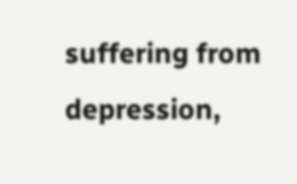suffering from depression,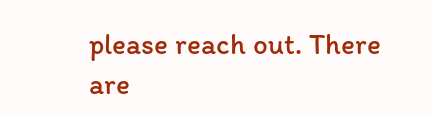please reach out. There are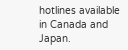hotlines available in Canada and Japan.